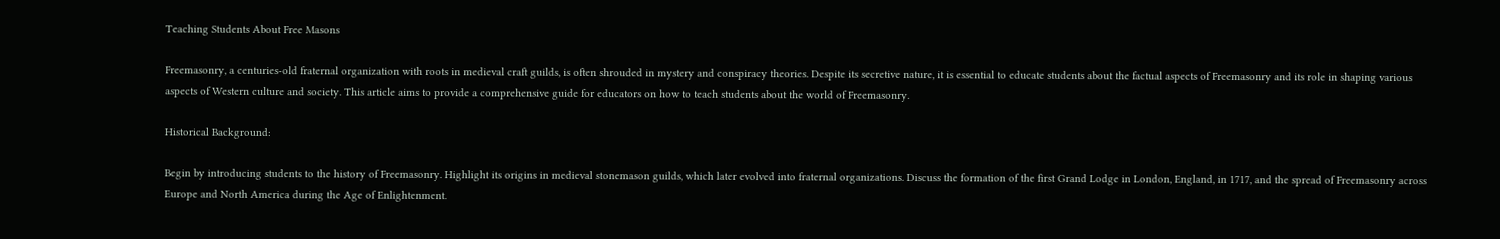Teaching Students About Free Masons

Freemasonry, a centuries-old fraternal organization with roots in medieval craft guilds, is often shrouded in mystery and conspiracy theories. Despite its secretive nature, it is essential to educate students about the factual aspects of Freemasonry and its role in shaping various aspects of Western culture and society. This article aims to provide a comprehensive guide for educators on how to teach students about the world of Freemasonry.

Historical Background:

Begin by introducing students to the history of Freemasonry. Highlight its origins in medieval stonemason guilds, which later evolved into fraternal organizations. Discuss the formation of the first Grand Lodge in London, England, in 1717, and the spread of Freemasonry across Europe and North America during the Age of Enlightenment.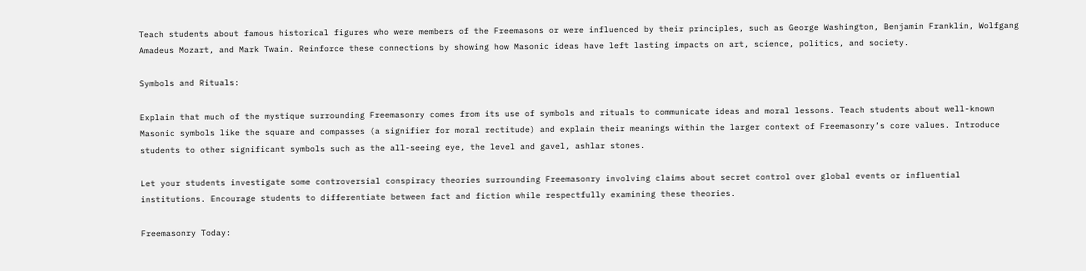Teach students about famous historical figures who were members of the Freemasons or were influenced by their principles, such as George Washington, Benjamin Franklin, Wolfgang Amadeus Mozart, and Mark Twain. Reinforce these connections by showing how Masonic ideas have left lasting impacts on art, science, politics, and society.

Symbols and Rituals:

Explain that much of the mystique surrounding Freemasonry comes from its use of symbols and rituals to communicate ideas and moral lessons. Teach students about well-known Masonic symbols like the square and compasses (a signifier for moral rectitude) and explain their meanings within the larger context of Freemasonry’s core values. Introduce students to other significant symbols such as the all-seeing eye, the level and gavel, ashlar stones.

Let your students investigate some controversial conspiracy theories surrounding Freemasonry involving claims about secret control over global events or influential institutions. Encourage students to differentiate between fact and fiction while respectfully examining these theories.

Freemasonry Today: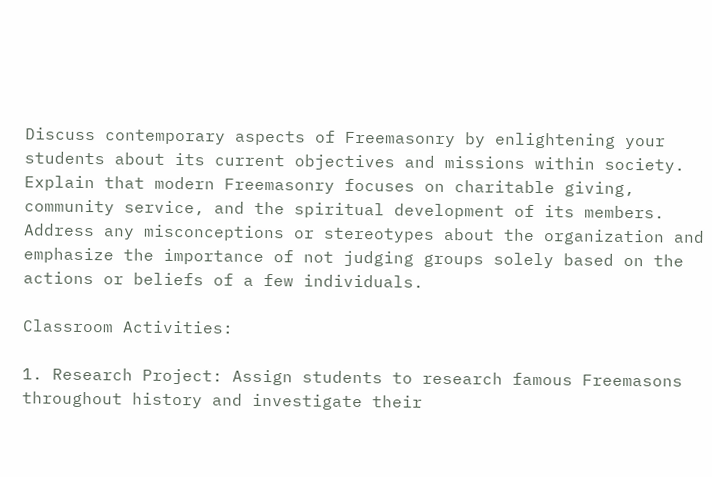Discuss contemporary aspects of Freemasonry by enlightening your students about its current objectives and missions within society. Explain that modern Freemasonry focuses on charitable giving, community service, and the spiritual development of its members. Address any misconceptions or stereotypes about the organization and emphasize the importance of not judging groups solely based on the actions or beliefs of a few individuals.

Classroom Activities:

1. Research Project: Assign students to research famous Freemasons throughout history and investigate their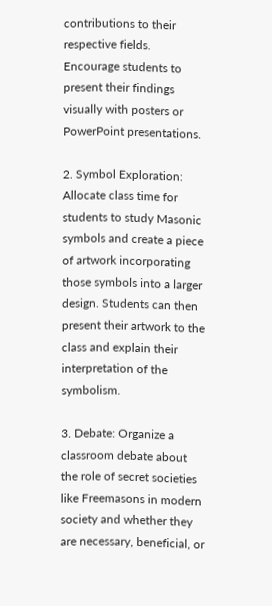contributions to their respective fields. Encourage students to present their findings visually with posters or PowerPoint presentations.

2. Symbol Exploration: Allocate class time for students to study Masonic symbols and create a piece of artwork incorporating those symbols into a larger design. Students can then present their artwork to the class and explain their interpretation of the symbolism.

3. Debate: Organize a classroom debate about the role of secret societies like Freemasons in modern society and whether they are necessary, beneficial, or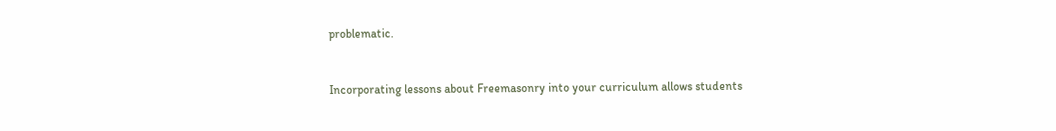problematic.


Incorporating lessons about Freemasonry into your curriculum allows students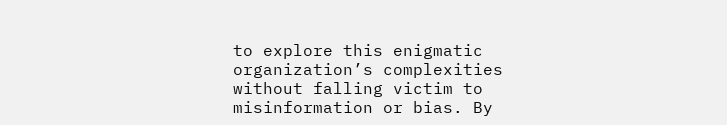to explore this enigmatic organization’s complexities without falling victim to misinformation or bias. By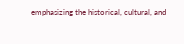emphasizing the historical, cultural, and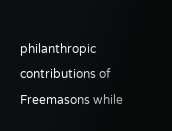philanthropic contributions of Freemasons while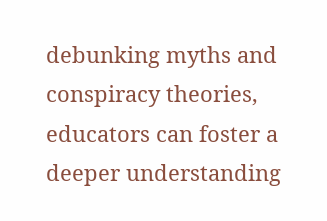debunking myths and conspiracy theories, educators can foster a deeper understanding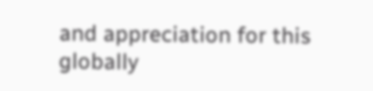and appreciation for this globally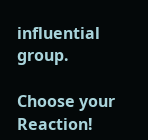influential group.

Choose your Reaction!